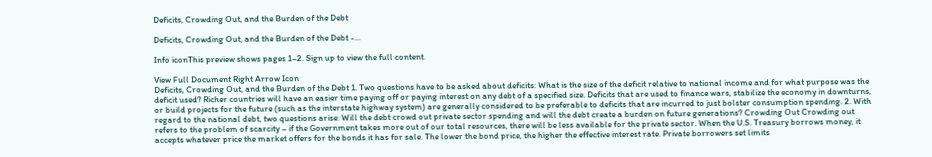Deficits, Crowding Out, and the Burden of the Debt

Deficits, Crowding Out, and the Burden of the Debt -...

Info iconThis preview shows pages 1–2. Sign up to view the full content.

View Full Document Right Arrow Icon
Deficits, Crowding Out, and the Burden of the Debt 1. Two questions have to be asked about deficits: What is the size of the deficit relative to national income and for what purpose was the deficit used? Richer countries will have an easier time paying off or paying interest on any debt of a specified size. Deficits that are used to finance wars, stabilize the economy in downturns, or build projects for the future (such as the interstate highway system) are generally considered to be preferable to deficits that are incurred to just bolster consumption spending. 2. With regard to the national debt, two questions arise: Will the debt crowd out private sector spending and will the debt create a burden on future generations? Crowding Out Crowding out refers to the problem of scarcity – if the Government takes more out of our total resources, there will be less available for the private sector. When the U.S. Treasury borrows money, it accepts whatever price the market offers for the bonds it has for sale. The lower the bond price, the higher the effective interest rate. Private borrowers set limits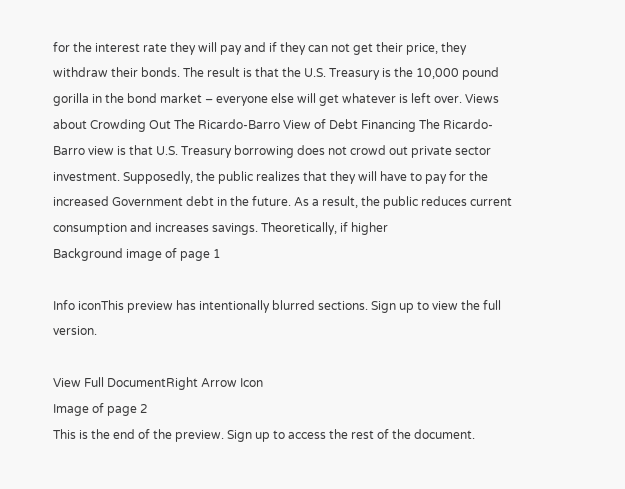for the interest rate they will pay and if they can not get their price, they withdraw their bonds. The result is that the U.S. Treasury is the 10,000 pound gorilla in the bond market – everyone else will get whatever is left over. Views about Crowding Out The Ricardo-Barro View of Debt Financing The Ricardo-Barro view is that U.S. Treasury borrowing does not crowd out private sector investment. Supposedly, the public realizes that they will have to pay for the increased Government debt in the future. As a result, the public reduces current consumption and increases savings. Theoretically, if higher
Background image of page 1

Info iconThis preview has intentionally blurred sections. Sign up to view the full version.

View Full DocumentRight Arrow Icon
Image of page 2
This is the end of the preview. Sign up to access the rest of the document.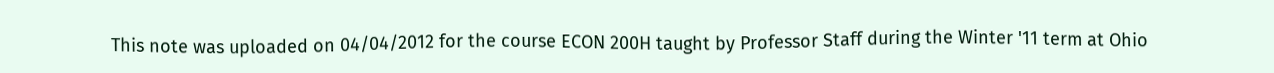This note was uploaded on 04/04/2012 for the course ECON 200H taught by Professor Staff during the Winter '11 term at Ohio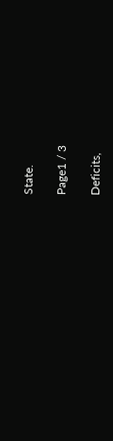State.

Page1 / 3

Deficits,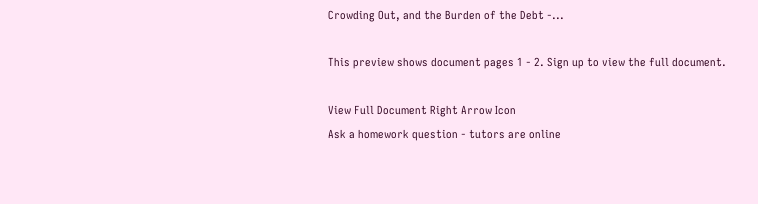Crowding Out, and the Burden of the Debt -...

This preview shows document pages 1 - 2. Sign up to view the full document.

View Full Document Right Arrow Icon
Ask a homework question - tutors are online